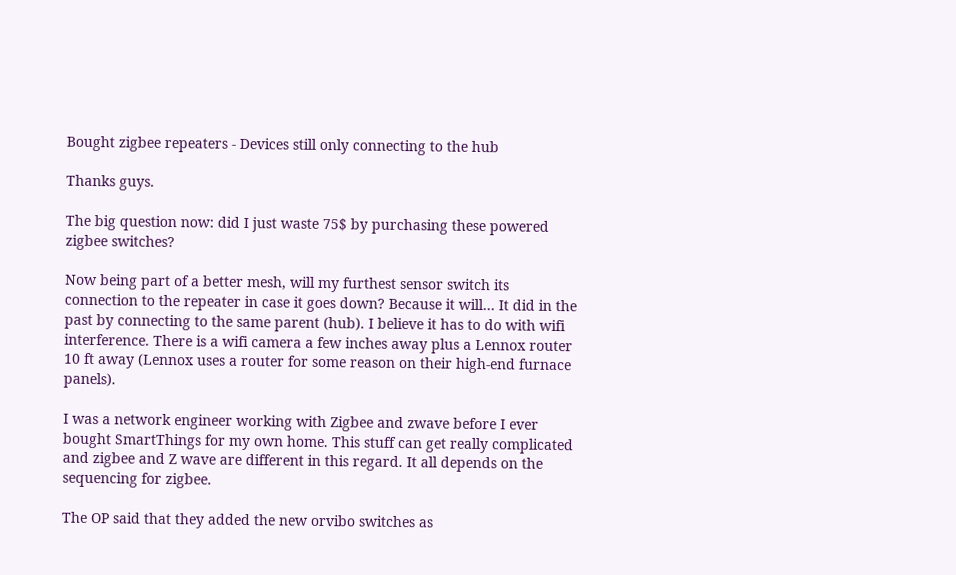Bought zigbee repeaters - Devices still only connecting to the hub

Thanks guys.

The big question now: did I just waste 75$ by purchasing these powered zigbee switches?

Now being part of a better mesh, will my furthest sensor switch its connection to the repeater in case it goes down? Because it will… It did in the past by connecting to the same parent (hub). I believe it has to do with wifi interference. There is a wifi camera a few inches away plus a Lennox router 10 ft away (Lennox uses a router for some reason on their high-end furnace panels).

I was a network engineer working with Zigbee and zwave before I ever bought SmartThings for my own home. This stuff can get really complicated and zigbee and Z wave are different in this regard. It all depends on the sequencing for zigbee.

The OP said that they added the new orvibo switches as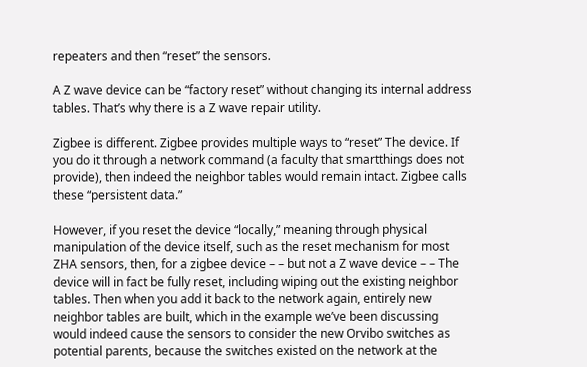repeaters and then “reset” the sensors.

A Z wave device can be “factory reset” without changing its internal address tables. That’s why there is a Z wave repair utility.

Zigbee is different. Zigbee provides multiple ways to “reset” The device. If you do it through a network command (a faculty that smartthings does not provide), then indeed the neighbor tables would remain intact. Zigbee calls these “persistent data.”

However, if you reset the device “locally,” meaning through physical manipulation of the device itself, such as the reset mechanism for most ZHA sensors, then, for a zigbee device – – but not a Z wave device – – The device will in fact be fully reset, including wiping out the existing neighbor tables. Then when you add it back to the network again, entirely new neighbor tables are built, which in the example we’ve been discussing would indeed cause the sensors to consider the new Orvibo switches as potential parents, because the switches existed on the network at the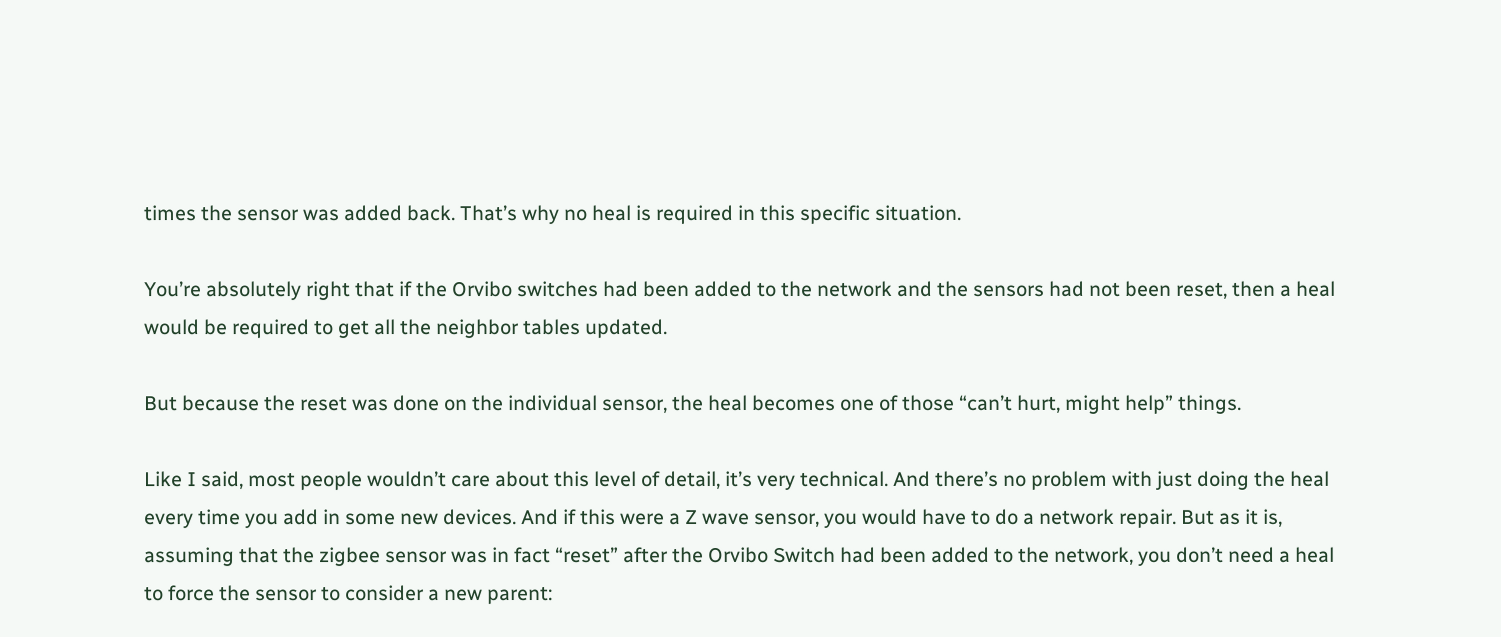times the sensor was added back. That’s why no heal is required in this specific situation.

You’re absolutely right that if the Orvibo switches had been added to the network and the sensors had not been reset, then a heal would be required to get all the neighbor tables updated.

But because the reset was done on the individual sensor, the heal becomes one of those “can’t hurt, might help” things.

Like I said, most people wouldn’t care about this level of detail, it’s very technical. And there’s no problem with just doing the heal every time you add in some new devices. And if this were a Z wave sensor, you would have to do a network repair. But as it is, assuming that the zigbee sensor was in fact “reset” after the Orvibo Switch had been added to the network, you don’t need a heal to force the sensor to consider a new parent: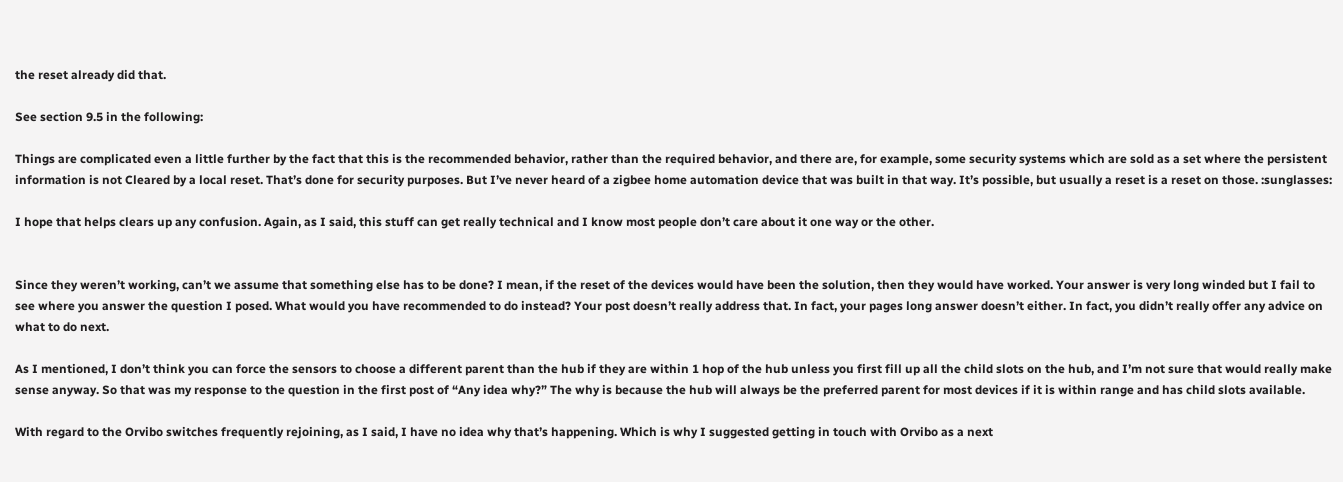the reset already did that.

See section 9.5 in the following:

Things are complicated even a little further by the fact that this is the recommended behavior, rather than the required behavior, and there are, for example, some security systems which are sold as a set where the persistent information is not Cleared by a local reset. That’s done for security purposes. But I’ve never heard of a zigbee home automation device that was built in that way. It’s possible, but usually a reset is a reset on those. :sunglasses:

I hope that helps clears up any confusion. Again, as I said, this stuff can get really technical and I know most people don’t care about it one way or the other.


Since they weren’t working, can’t we assume that something else has to be done? I mean, if the reset of the devices would have been the solution, then they would have worked. Your answer is very long winded but I fail to see where you answer the question I posed. What would you have recommended to do instead? Your post doesn’t really address that. In fact, your pages long answer doesn’t either. In fact, you didn’t really offer any advice on what to do next.

As I mentioned, I don’t think you can force the sensors to choose a different parent than the hub if they are within 1 hop of the hub unless you first fill up all the child slots on the hub, and I’m not sure that would really make sense anyway. So that was my response to the question in the first post of “Any idea why?” The why is because the hub will always be the preferred parent for most devices if it is within range and has child slots available.

With regard to the Orvibo switches frequently rejoining, as I said, I have no idea why that’s happening. Which is why I suggested getting in touch with Orvibo as a next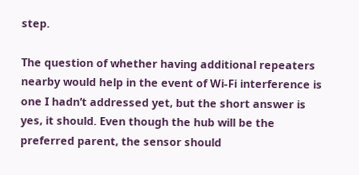step.

The question of whether having additional repeaters nearby would help in the event of Wi-Fi interference is one I hadn’t addressed yet, but the short answer is yes, it should. Even though the hub will be the preferred parent, the sensor should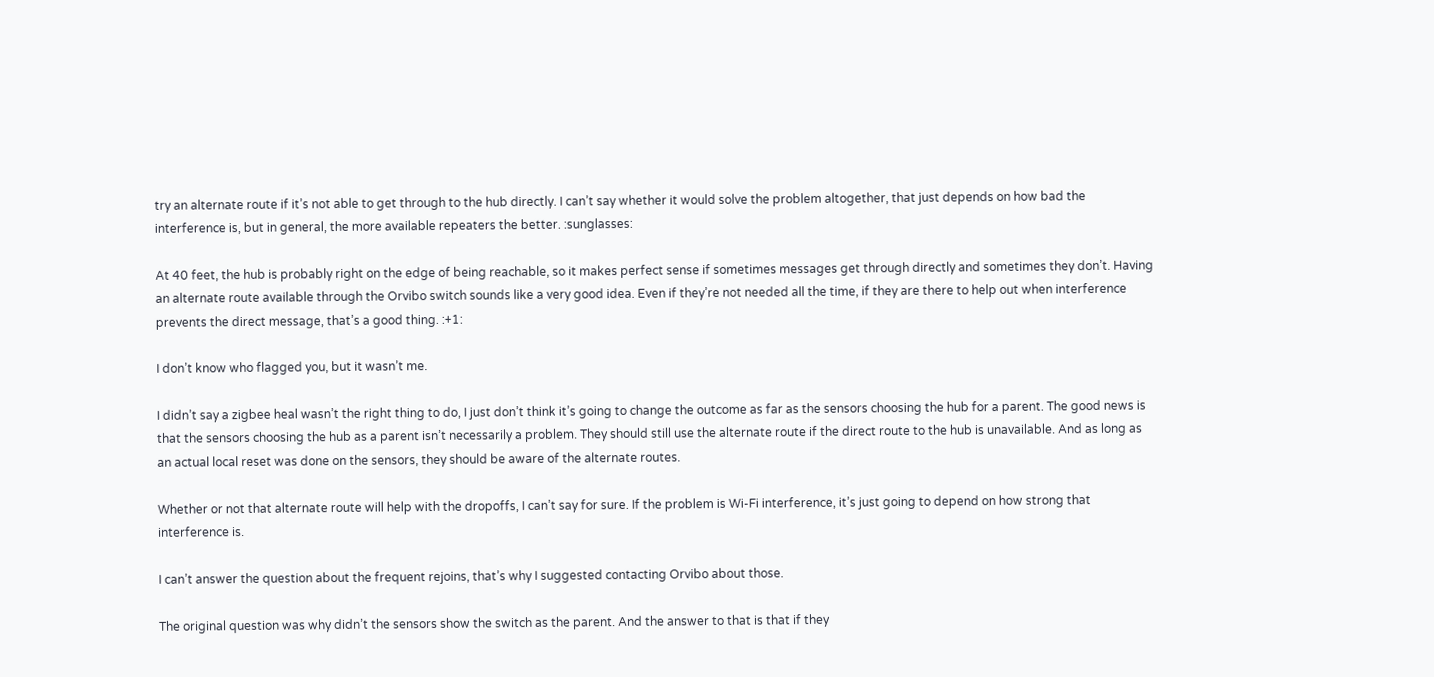try an alternate route if it’s not able to get through to the hub directly. I can’t say whether it would solve the problem altogether, that just depends on how bad the interference is, but in general, the more available repeaters the better. :sunglasses:

At 40 feet, the hub is probably right on the edge of being reachable, so it makes perfect sense if sometimes messages get through directly and sometimes they don’t. Having an alternate route available through the Orvibo switch sounds like a very good idea. Even if they’re not needed all the time, if they are there to help out when interference prevents the direct message, that’s a good thing. :+1:

I don’t know who flagged you, but it wasn’t me.

I didn’t say a zigbee heal wasn’t the right thing to do, I just don’t think it’s going to change the outcome as far as the sensors choosing the hub for a parent. The good news is that the sensors choosing the hub as a parent isn’t necessarily a problem. They should still use the alternate route if the direct route to the hub is unavailable. And as long as an actual local reset was done on the sensors, they should be aware of the alternate routes.

Whether or not that alternate route will help with the dropoffs, I can’t say for sure. If the problem is Wi-Fi interference, it’s just going to depend on how strong that interference is.

I can’t answer the question about the frequent rejoins, that’s why I suggested contacting Orvibo about those.

The original question was why didn’t the sensors show the switch as the parent. And the answer to that is that if they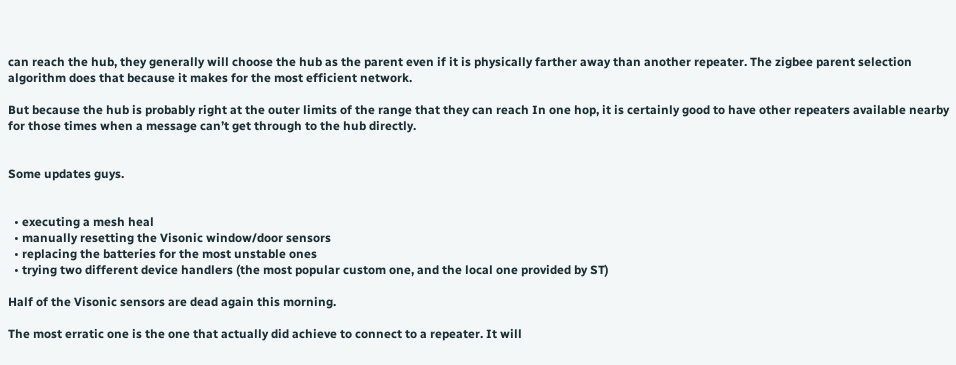can reach the hub, they generally will choose the hub as the parent even if it is physically farther away than another repeater. The zigbee parent selection algorithm does that because it makes for the most efficient network.

But because the hub is probably right at the outer limits of the range that they can reach In one hop, it is certainly good to have other repeaters available nearby for those times when a message can’t get through to the hub directly.


Some updates guys.


  • executing a mesh heal
  • manually resetting the Visonic window/door sensors
  • replacing the batteries for the most unstable ones
  • trying two different device handlers (the most popular custom one, and the local one provided by ST)

Half of the Visonic sensors are dead again this morning.

The most erratic one is the one that actually did achieve to connect to a repeater. It will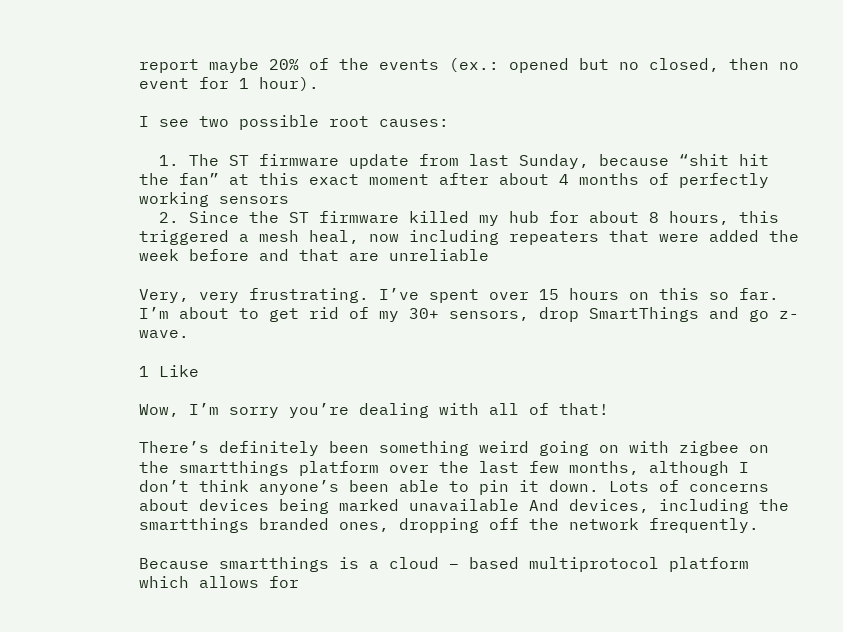report maybe 20% of the events (ex.: opened but no closed, then no event for 1 hour).

I see two possible root causes:

  1. The ST firmware update from last Sunday, because “shit hit the fan” at this exact moment after about 4 months of perfectly working sensors
  2. Since the ST firmware killed my hub for about 8 hours, this triggered a mesh heal, now including repeaters that were added the week before and that are unreliable

Very, very frustrating. I’ve spent over 15 hours on this so far. I’m about to get rid of my 30+ sensors, drop SmartThings and go z-wave.

1 Like

Wow, I’m sorry you’re dealing with all of that!

There’s definitely been something weird going on with zigbee on the smartthings platform over the last few months, although I don’t think anyone’s been able to pin it down. Lots of concerns about devices being marked unavailable And devices, including the smartthings branded ones, dropping off the network frequently.

Because smartthings is a cloud – based multiprotocol platform which allows for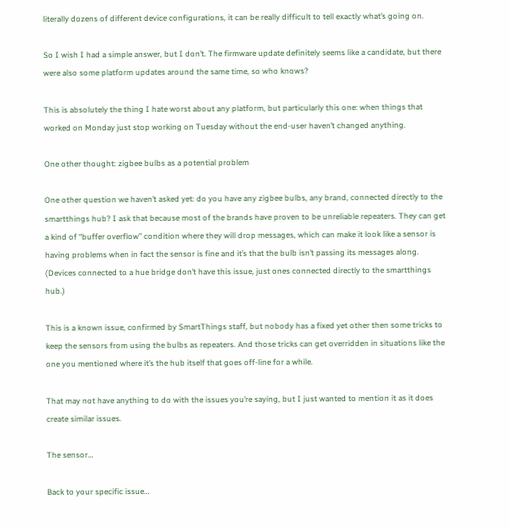literally dozens of different device configurations, it can be really difficult to tell exactly what’s going on.

So I wish I had a simple answer, but I don’t. The firmware update definitely seems like a candidate, but there were also some platform updates around the same time, so who knows?

This is absolutely the thing I hate worst about any platform, but particularly this one: when things that worked on Monday just stop working on Tuesday without the end-user haven’t changed anything.

One other thought: zigbee bulbs as a potential problem

One other question we haven’t asked yet: do you have any zigbee bulbs, any brand, connected directly to the smartthings hub? I ask that because most of the brands have proven to be unreliable repeaters. They can get a kind of “buffer overflow” condition where they will drop messages, which can make it look like a sensor is having problems when in fact the sensor is fine and it’s that the bulb isn’t passing its messages along. (Devices connected to a hue bridge don’t have this issue, just ones connected directly to the smartthings hub.)

This is a known issue, confirmed by SmartThings staff, but nobody has a fixed yet other then some tricks to keep the sensors from using the bulbs as repeaters. And those tricks can get overridden in situations like the one you mentioned where it’s the hub itself that goes off-line for a while.

That may not have anything to do with the issues you’re saying, but I just wanted to mention it as it does create similar issues.

The sensor…

Back to your specific issue…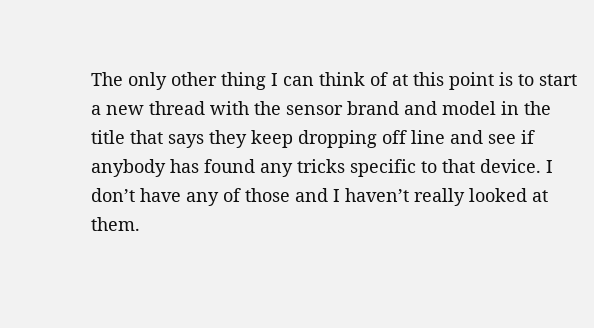The only other thing I can think of at this point is to start a new thread with the sensor brand and model in the title that says they keep dropping off line and see if anybody has found any tricks specific to that device. I don’t have any of those and I haven’t really looked at them.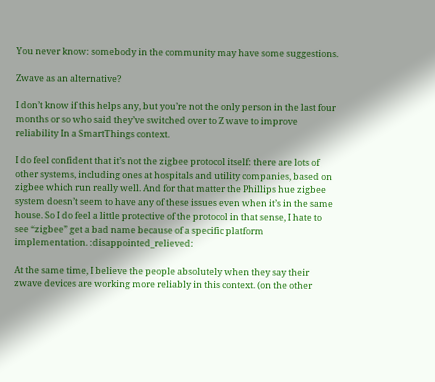You never know: somebody in the community may have some suggestions.

Zwave as an alternative?

I don’t know if this helps any, but you’re not the only person in the last four months or so who said they’ve switched over to Z wave to improve reliability In a SmartThings context.

I do feel confident that it’s not the zigbee protocol itself: there are lots of other systems, including ones at hospitals and utility companies, based on zigbee which run really well. And for that matter the Phillips hue zigbee system doesn’t seem to have any of these issues even when it’s in the same house. So I do feel a little protective of the protocol in that sense, I hate to see “zigbee” get a bad name because of a specific platform implementation. :disappointed_relieved:

At the same time, I believe the people absolutely when they say their zwave devices are working more reliably in this context. (on the other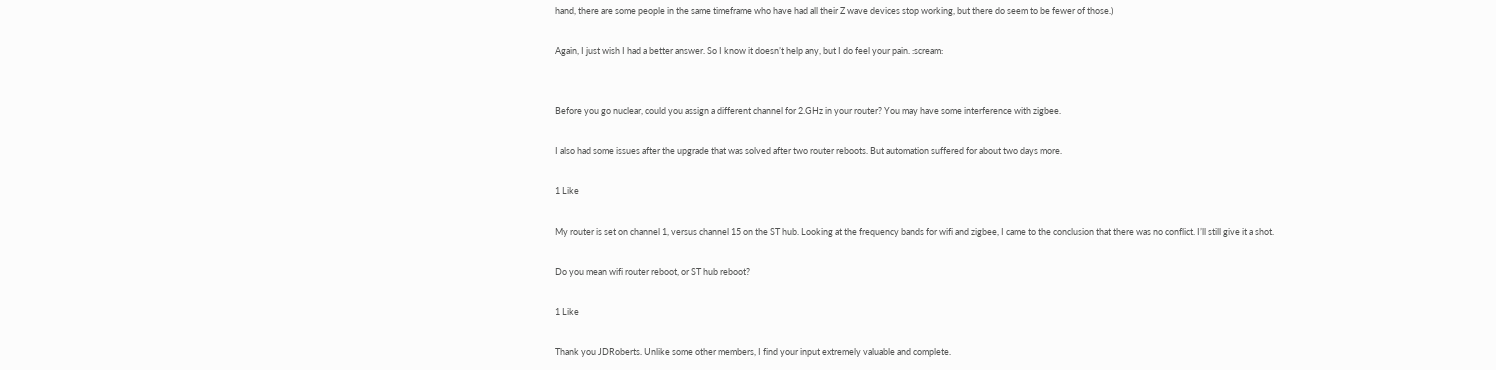hand, there are some people in the same timeframe who have had all their Z wave devices stop working, but there do seem to be fewer of those.)

Again, I just wish I had a better answer. So I know it doesn’t help any, but I do feel your pain. :scream:


Before you go nuclear, could you assign a different channel for 2.GHz in your router? You may have some interference with zigbee.

I also had some issues after the upgrade that was solved after two router reboots. But automation suffered for about two days more.

1 Like

My router is set on channel 1, versus channel 15 on the ST hub. Looking at the frequency bands for wifi and zigbee, I came to the conclusion that there was no conflict. I’ll still give it a shot.

Do you mean wifi router reboot, or ST hub reboot?

1 Like

Thank you JDRoberts. Unlike some other members, I find your input extremely valuable and complete.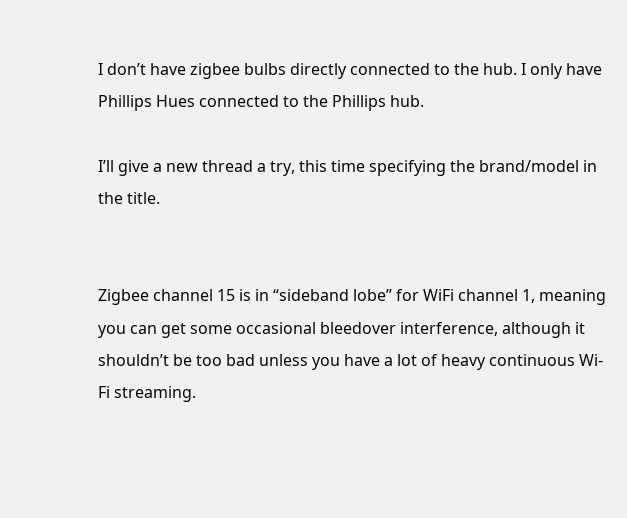I don’t have zigbee bulbs directly connected to the hub. I only have Phillips Hues connected to the Phillips hub.

I’ll give a new thread a try, this time specifying the brand/model in the title.


Zigbee channel 15 is in “sideband lobe” for WiFi channel 1, meaning you can get some occasional bleedover interference, although it shouldn’t be too bad unless you have a lot of heavy continuous Wi-Fi streaming.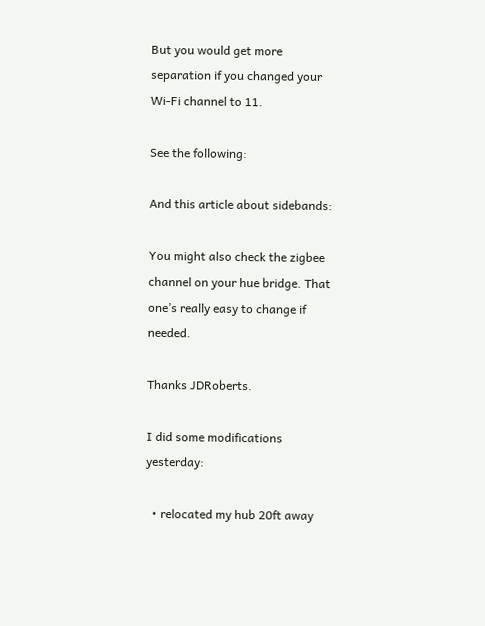But you would get more separation if you changed your Wi-Fi channel to 11.

See the following:

And this article about sidebands:

You might also check the zigbee channel on your hue bridge. That one’s really easy to change if needed.

Thanks JDRoberts.

I did some modifications yesterday:

  • relocated my hub 20ft away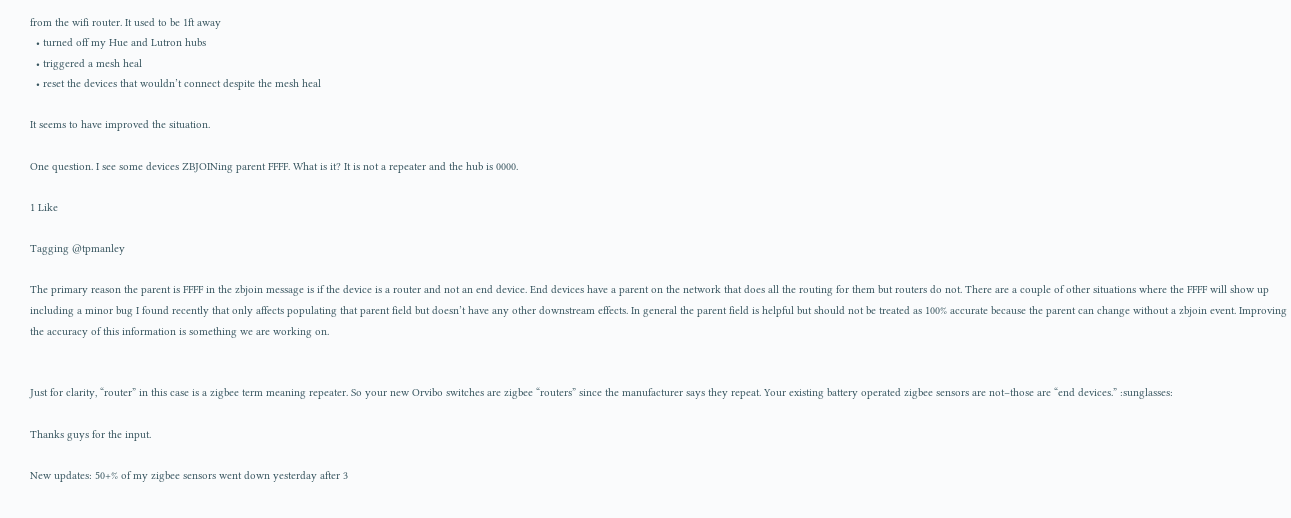from the wifi router. It used to be 1ft away
  • turned off my Hue and Lutron hubs
  • triggered a mesh heal
  • reset the devices that wouldn’t connect despite the mesh heal

It seems to have improved the situation.

One question. I see some devices ZBJOINing parent FFFF. What is it? It is not a repeater and the hub is 0000.

1 Like

Tagging @tpmanley

The primary reason the parent is FFFF in the zbjoin message is if the device is a router and not an end device. End devices have a parent on the network that does all the routing for them but routers do not. There are a couple of other situations where the FFFF will show up including a minor bug I found recently that only affects populating that parent field but doesn’t have any other downstream effects. In general the parent field is helpful but should not be treated as 100% accurate because the parent can change without a zbjoin event. Improving the accuracy of this information is something we are working on.


Just for clarity, “router” in this case is a zigbee term meaning repeater. So your new Orvibo switches are zigbee “routers” since the manufacturer says they repeat. Your existing battery operated zigbee sensors are not–those are “end devices.” :sunglasses:

Thanks guys for the input.

New updates: 50+% of my zigbee sensors went down yesterday after 3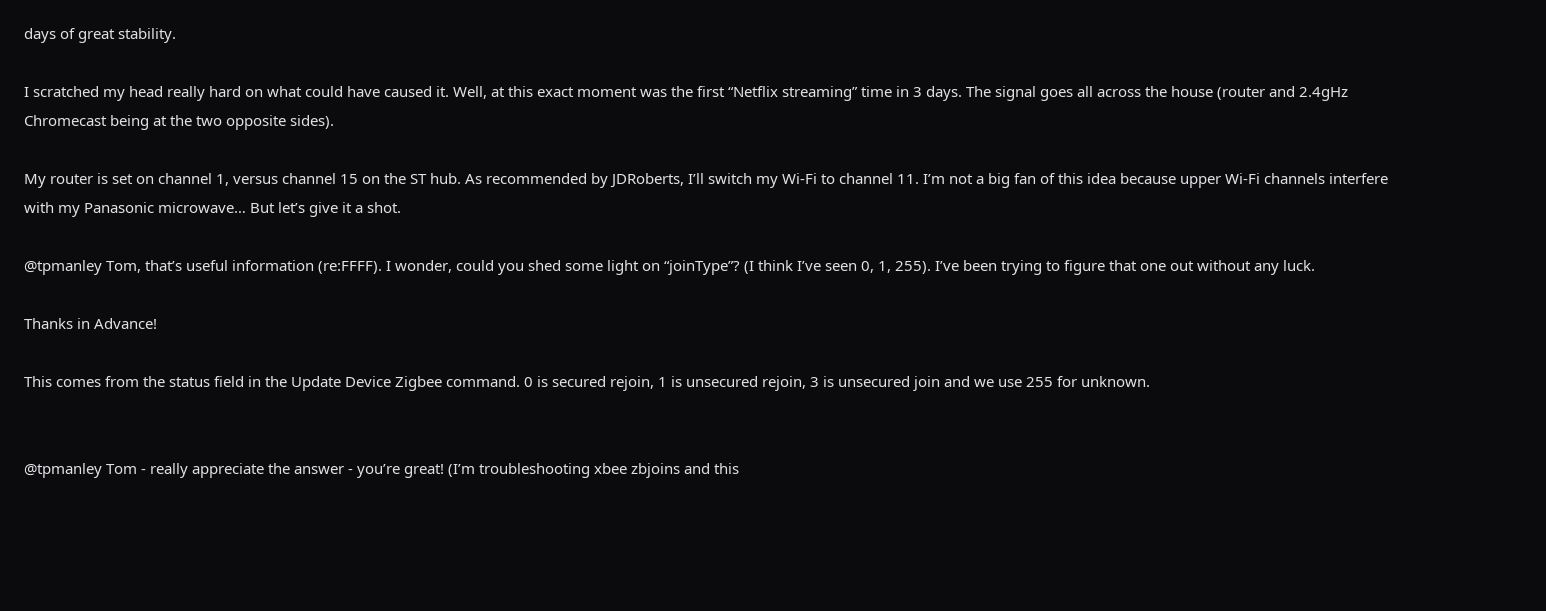days of great stability.

I scratched my head really hard on what could have caused it. Well, at this exact moment was the first “Netflix streaming” time in 3 days. The signal goes all across the house (router and 2.4gHz Chromecast being at the two opposite sides).

My router is set on channel 1, versus channel 15 on the ST hub. As recommended by JDRoberts, I’ll switch my Wi-Fi to channel 11. I’m not a big fan of this idea because upper Wi-Fi channels interfere with my Panasonic microwave… But let’s give it a shot.

@tpmanley Tom, that’s useful information (re:FFFF). I wonder, could you shed some light on “joinType”? (I think I’ve seen 0, 1, 255). I’ve been trying to figure that one out without any luck.

Thanks in Advance!

This comes from the status field in the Update Device Zigbee command. 0 is secured rejoin, 1 is unsecured rejoin, 3 is unsecured join and we use 255 for unknown.


@tpmanley Tom - really appreciate the answer - you’re great! (I’m troubleshooting xbee zbjoins and this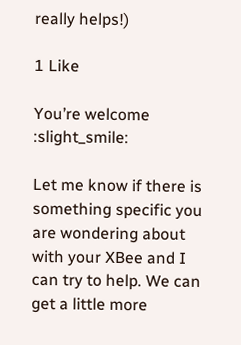really helps!)

1 Like

You’re welcome :slight_smile:

Let me know if there is something specific you are wondering about with your XBee and I can try to help. We can get a little more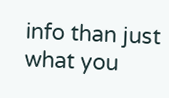info than just what you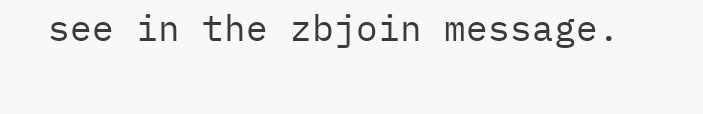see in the zbjoin message.